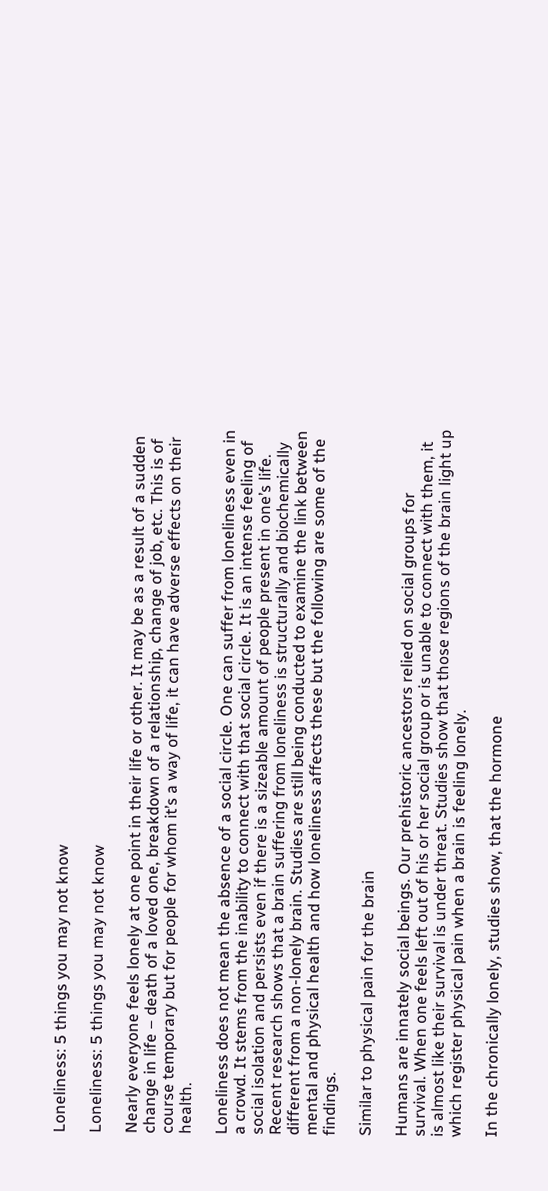Loneliness: 5 things you may not know

Loneliness: 5 things you may not know

Nearly everyone feels lonely at one point in their life or other. It may be as a result of a sudden change in life – death of a loved one, breakdown of a relationship, change of job, etc. This is of course temporary but for people for whom it’s a way of life, it can have adverse effects on their health.

Loneliness does not mean the absence of a social circle. One can suffer from loneliness even in a crowd. It stems from the inability to connect with that social circle. It is an intense feeling of social isolation and persists even if there is a sizeable amount of people present in one’s life.  Recent research shows that a brain suffering from loneliness is structurally and biochemically different from a non-lonely brain. Studies are still being conducted to examine the link between mental and physical health and how loneliness affects these but the following are some of the findings.

Similar to physical pain for the brain

Humans are innately social beings. Our prehistoric ancestors relied on social groups for survival. When one feels left out of his or her social group or is unable to connect with them, it is almost like their survival is under threat. Studies show that those regions of the brain light up which register physical pain when a brain is feeling lonely.

In the chronically lonely, studies show, that the hormone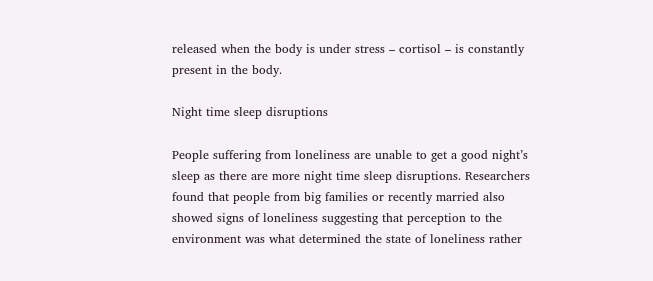released when the body is under stress – cortisol – is constantly present in the body.

Night time sleep disruptions

People suffering from loneliness are unable to get a good night’s sleep as there are more night time sleep disruptions. Researchers found that people from big families or recently married also showed signs of loneliness suggesting that perception to the environment was what determined the state of loneliness rather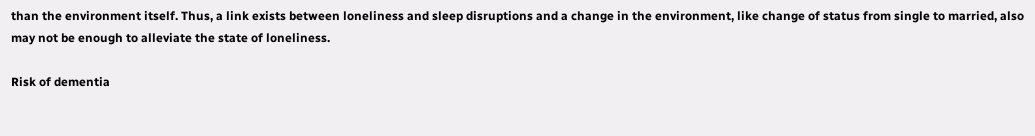than the environment itself. Thus, a link exists between loneliness and sleep disruptions and a change in the environment, like change of status from single to married, also may not be enough to alleviate the state of loneliness.

Risk of dementia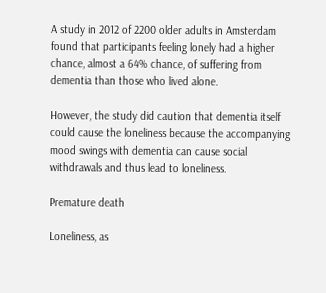A study in 2012 of 2200 older adults in Amsterdam found that participants feeling lonely had a higher chance, almost a 64% chance, of suffering from dementia than those who lived alone.

However, the study did caution that dementia itself could cause the loneliness because the accompanying mood swings with dementia can cause social withdrawals and thus lead to loneliness.

Premature death

Loneliness, as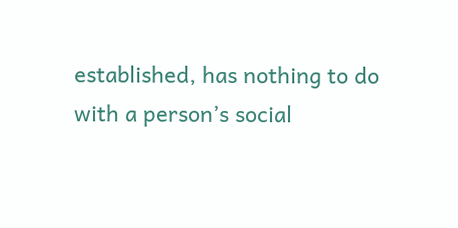established, has nothing to do with a person’s social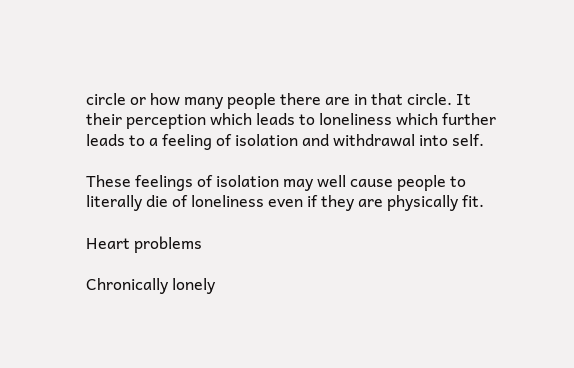circle or how many people there are in that circle. It their perception which leads to loneliness which further leads to a feeling of isolation and withdrawal into self.

These feelings of isolation may well cause people to literally die of loneliness even if they are physically fit.

Heart problems

Chronically lonely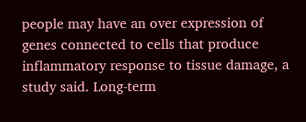people may have an over expression of genes connected to cells that produce inflammatory response to tissue damage, a study said. Long-term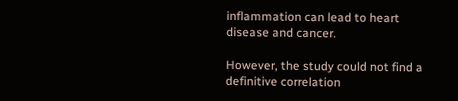inflammation can lead to heart disease and cancer.

However, the study could not find a definitive correlation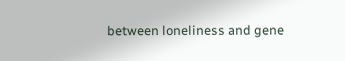between loneliness and gene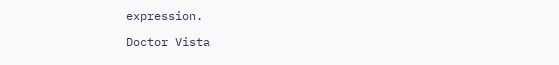expression.

Doctor Vista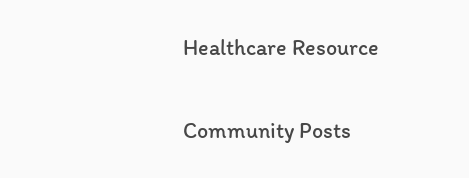Healthcare Resource

Community Posts